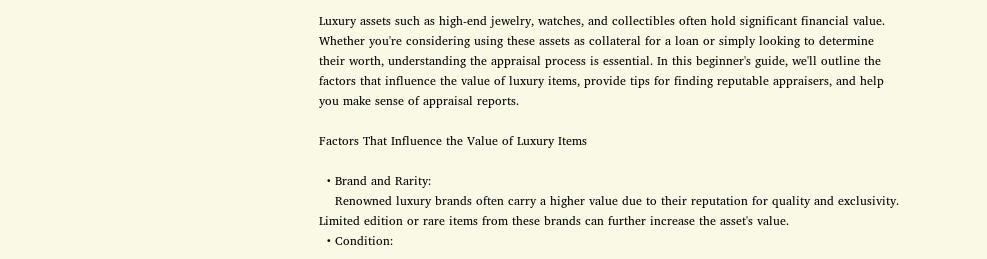Luxury assets such as high-end jewelry, watches, and collectibles often hold significant financial value. Whether you're considering using these assets as collateral for a loan or simply looking to determine their worth, understanding the appraisal process is essential. In this beginner's guide, we'll outline the factors that influence the value of luxury items, provide tips for finding reputable appraisers, and help you make sense of appraisal reports.

Factors That Influence the Value of Luxury Items

  • Brand and Rarity:
    Renowned luxury brands often carry a higher value due to their reputation for quality and exclusivity. Limited edition or rare items from these brands can further increase the asset's value.
  • Condition: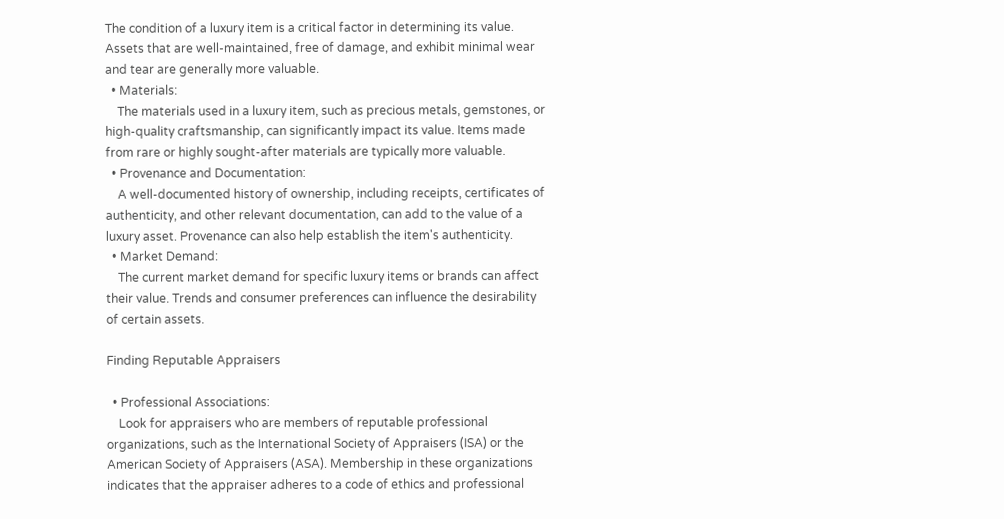The condition of a luxury item is a critical factor in determining its value. Assets that are well-maintained, free of damage, and exhibit minimal wear and tear are generally more valuable.
  • Materials:
    The materials used in a luxury item, such as precious metals, gemstones, or high-quality craftsmanship, can significantly impact its value. Items made from rare or highly sought-after materials are typically more valuable.
  • Provenance and Documentation:
    A well-documented history of ownership, including receipts, certificates of authenticity, and other relevant documentation, can add to the value of a luxury asset. Provenance can also help establish the item's authenticity.
  • Market Demand:
    The current market demand for specific luxury items or brands can affect their value. Trends and consumer preferences can influence the desirability of certain assets.

Finding Reputable Appraisers

  • Professional Associations:
    Look for appraisers who are members of reputable professional organizations, such as the International Society of Appraisers (ISA) or the American Society of Appraisers (ASA). Membership in these organizations indicates that the appraiser adheres to a code of ethics and professional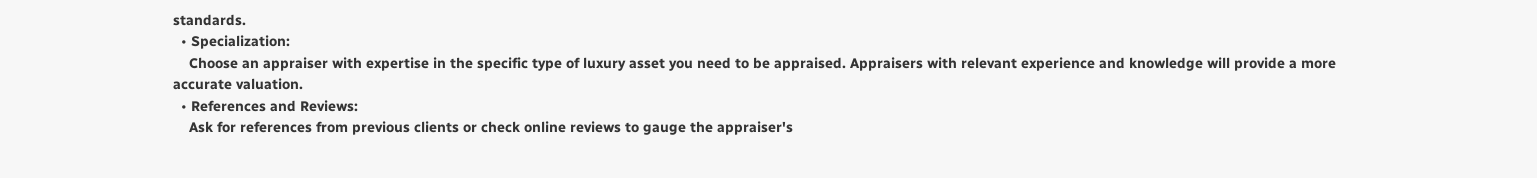standards.
  • Specialization:
    Choose an appraiser with expertise in the specific type of luxury asset you need to be appraised. Appraisers with relevant experience and knowledge will provide a more accurate valuation.
  • References and Reviews:
    Ask for references from previous clients or check online reviews to gauge the appraiser's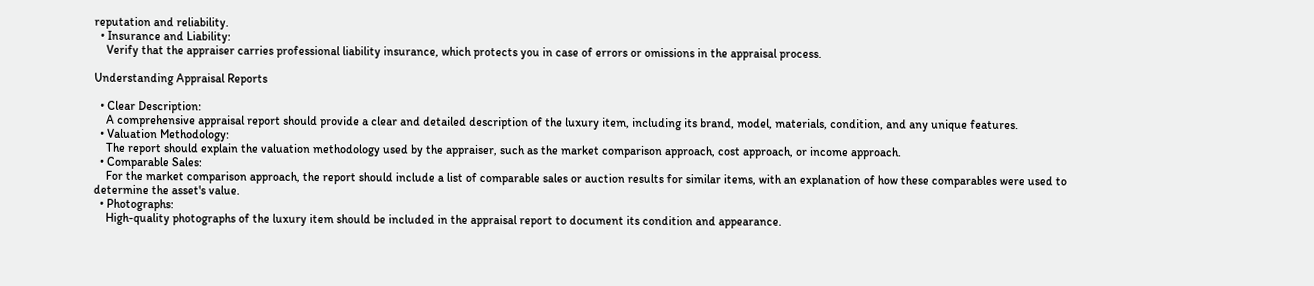reputation and reliability.
  • Insurance and Liability:
    Verify that the appraiser carries professional liability insurance, which protects you in case of errors or omissions in the appraisal process.

Understanding Appraisal Reports

  • Clear Description:
    A comprehensive appraisal report should provide a clear and detailed description of the luxury item, including its brand, model, materials, condition, and any unique features.
  • Valuation Methodology:
    The report should explain the valuation methodology used by the appraiser, such as the market comparison approach, cost approach, or income approach.
  • Comparable Sales:
    For the market comparison approach, the report should include a list of comparable sales or auction results for similar items, with an explanation of how these comparables were used to determine the asset's value.
  • Photographs:
    High-quality photographs of the luxury item should be included in the appraisal report to document its condition and appearance.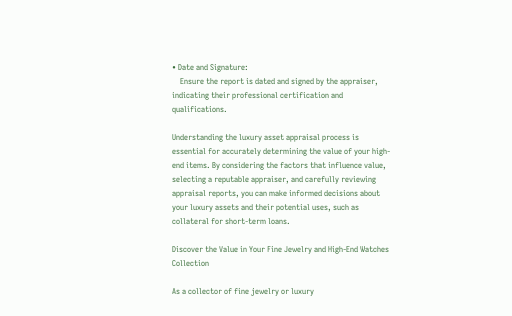• Date and Signature:
    Ensure the report is dated and signed by the appraiser, indicating their professional certification and qualifications.

Understanding the luxury asset appraisal process is essential for accurately determining the value of your high-end items. By considering the factors that influence value, selecting a reputable appraiser, and carefully reviewing appraisal reports, you can make informed decisions about your luxury assets and their potential uses, such as collateral for short-term loans.

Discover the Value in Your Fine Jewelry and High-End Watches Collection

As a collector of fine jewelry or luxury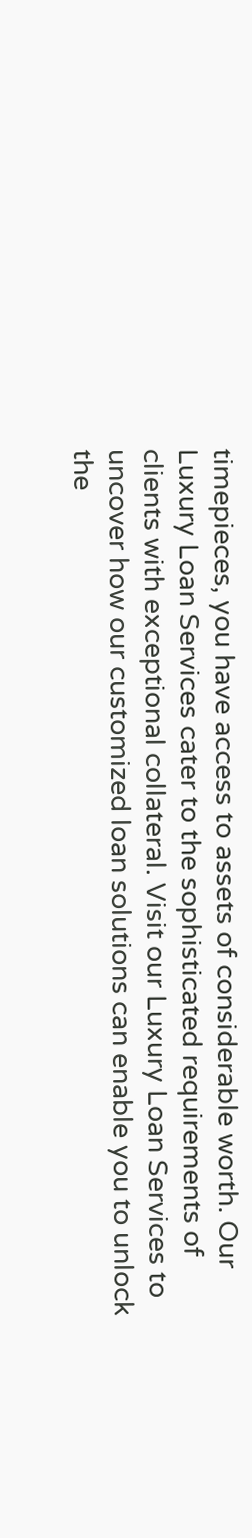timepieces, you have access to assets of considerable worth. Our Luxury Loan Services cater to the sophisticated requirements of clients with exceptional collateral. Visit our Luxury Loan Services to uncover how our customized loan solutions can enable you to unlock the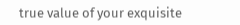true value of your exquisite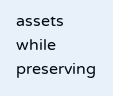assets while preserving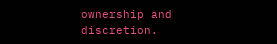ownership and discretion.